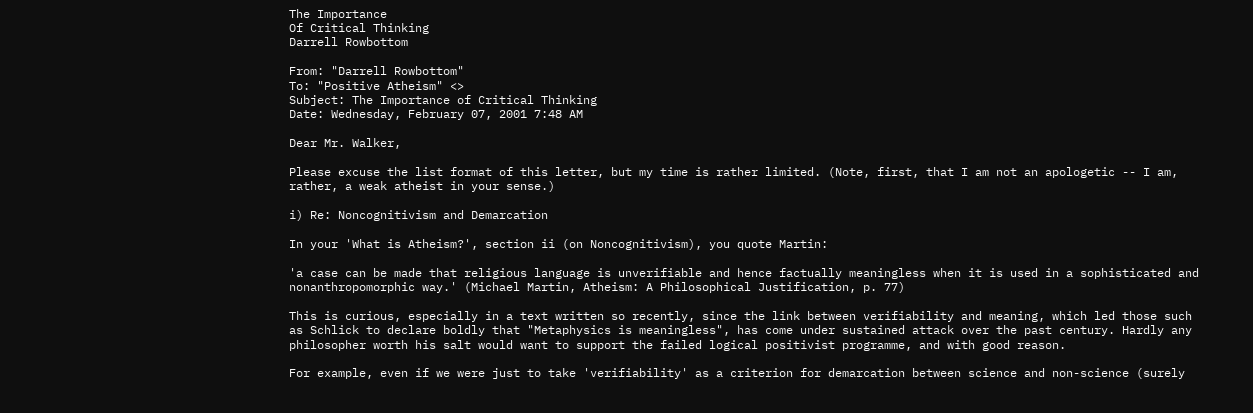The Importance
Of Critical Thinking
Darrell Rowbottom

From: "Darrell Rowbottom"
To: "Positive Atheism" <>
Subject: The Importance of Critical Thinking
Date: Wednesday, February 07, 2001 7:48 AM

Dear Mr. Walker,

Please excuse the list format of this letter, but my time is rather limited. (Note, first, that I am not an apologetic -- I am, rather, a weak atheist in your sense.)

i) Re: Noncognitivism and Demarcation

In your 'What is Atheism?', section ii (on Noncognitivism), you quote Martin:

'a case can be made that religious language is unverifiable and hence factually meaningless when it is used in a sophisticated and nonanthropomorphic way.' (Michael Martin, Atheism: A Philosophical Justification, p. 77)

This is curious, especially in a text written so recently, since the link between verifiability and meaning, which led those such as Schlick to declare boldly that "Metaphysics is meaningless", has come under sustained attack over the past century. Hardly any philosopher worth his salt would want to support the failed logical positivist programme, and with good reason.

For example, even if we were just to take 'verifiability' as a criterion for demarcation between science and non-science (surely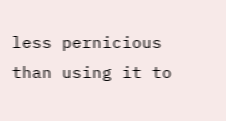less pernicious than using it to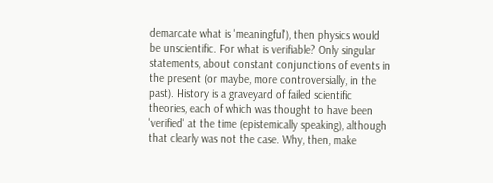demarcate what is 'meaningful'), then physics would be unscientific. For what is verifiable? Only singular statements, about constant conjunctions of events in the present (or maybe, more controversially, in the past). History is a graveyard of failed scientific theories, each of which was thought to have been 'verified' at the time (epistemically speaking), although that clearly was not the case. Why, then, make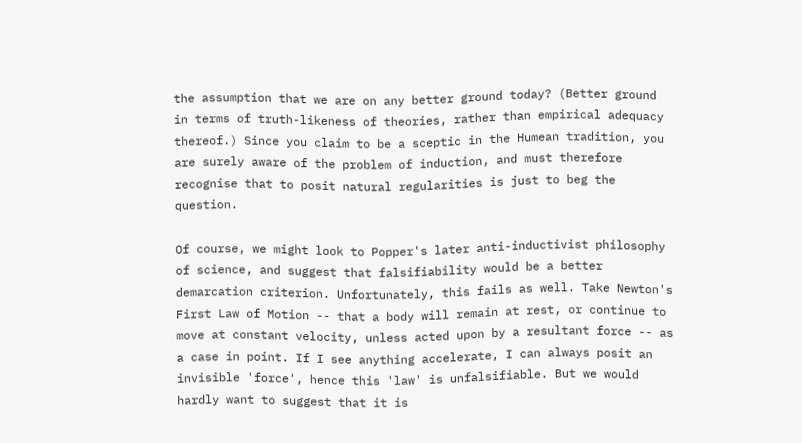the assumption that we are on any better ground today? (Better ground in terms of truth-likeness of theories, rather than empirical adequacy thereof.) Since you claim to be a sceptic in the Humean tradition, you are surely aware of the problem of induction, and must therefore recognise that to posit natural regularities is just to beg the question.

Of course, we might look to Popper's later anti-inductivist philosophy of science, and suggest that falsifiability would be a better demarcation criterion. Unfortunately, this fails as well. Take Newton's First Law of Motion -- that a body will remain at rest, or continue to move at constant velocity, unless acted upon by a resultant force -- as a case in point. If I see anything accelerate, I can always posit an invisible 'force', hence this 'law' is unfalsifiable. But we would hardly want to suggest that it is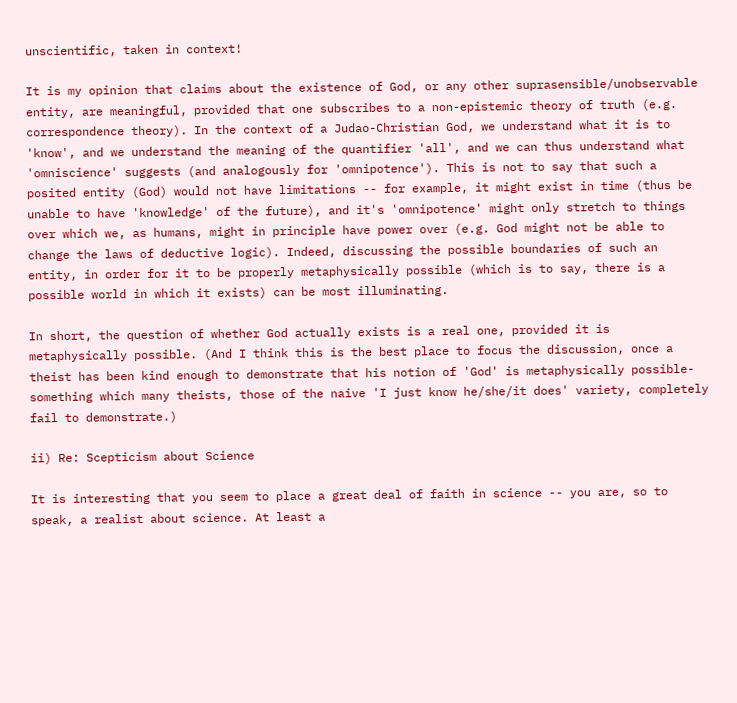unscientific, taken in context!

It is my opinion that claims about the existence of God, or any other suprasensible/unobservable entity, are meaningful, provided that one subscribes to a non-epistemic theory of truth (e.g. correspondence theory). In the context of a Judao-Christian God, we understand what it is to 'know', and we understand the meaning of the quantifier 'all', and we can thus understand what 'omniscience' suggests (and analogously for 'omnipotence'). This is not to say that such a posited entity (God) would not have limitations -- for example, it might exist in time (thus be unable to have 'knowledge' of the future), and it's 'omnipotence' might only stretch to things over which we, as humans, might in principle have power over (e.g. God might not be able to change the laws of deductive logic). Indeed, discussing the possible boundaries of such an entity, in order for it to be properly metaphysically possible (which is to say, there is a possible world in which it exists) can be most illuminating.

In short, the question of whether God actually exists is a real one, provided it is metaphysically possible. (And I think this is the best place to focus the discussion, once a theist has been kind enough to demonstrate that his notion of 'God' is metaphysically possible-something which many theists, those of the naive 'I just know he/she/it does' variety, completely fail to demonstrate.)

ii) Re: Scepticism about Science

It is interesting that you seem to place a great deal of faith in science -- you are, so to speak, a realist about science. At least a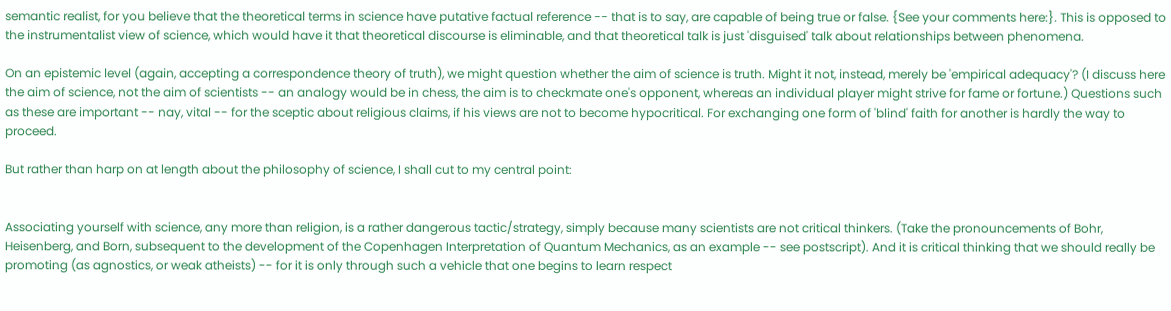semantic realist, for you believe that the theoretical terms in science have putative factual reference -- that is to say, are capable of being true or false. {See your comments here:}. This is opposed to the instrumentalist view of science, which would have it that theoretical discourse is eliminable, and that theoretical talk is just 'disguised' talk about relationships between phenomena.

On an epistemic level (again, accepting a correspondence theory of truth), we might question whether the aim of science is truth. Might it not, instead, merely be 'empirical adequacy'? (I discuss here the aim of science, not the aim of scientists -- an analogy would be in chess, the aim is to checkmate one's opponent, whereas an individual player might strive for fame or fortune.) Questions such as these are important -- nay, vital -- for the sceptic about religious claims, if his views are not to become hypocritical. For exchanging one form of 'blind' faith for another is hardly the way to proceed.

But rather than harp on at length about the philosophy of science, I shall cut to my central point:


Associating yourself with science, any more than religion, is a rather dangerous tactic/strategy, simply because many scientists are not critical thinkers. (Take the pronouncements of Bohr, Heisenberg, and Born, subsequent to the development of the Copenhagen Interpretation of Quantum Mechanics, as an example -- see postscript). And it is critical thinking that we should really be promoting (as agnostics, or weak atheists) -- for it is only through such a vehicle that one begins to learn respect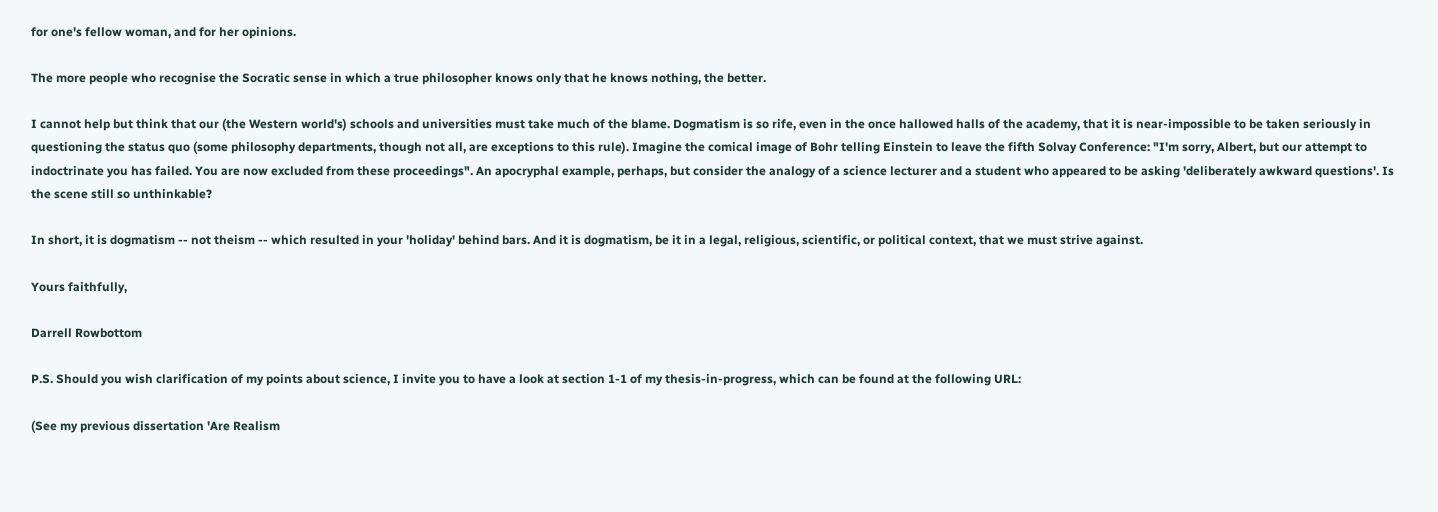for one's fellow woman, and for her opinions.

The more people who recognise the Socratic sense in which a true philosopher knows only that he knows nothing, the better.

I cannot help but think that our (the Western world's) schools and universities must take much of the blame. Dogmatism is so rife, even in the once hallowed halls of the academy, that it is near-impossible to be taken seriously in questioning the status quo (some philosophy departments, though not all, are exceptions to this rule). Imagine the comical image of Bohr telling Einstein to leave the fifth Solvay Conference: "I'm sorry, Albert, but our attempt to indoctrinate you has failed. You are now excluded from these proceedings". An apocryphal example, perhaps, but consider the analogy of a science lecturer and a student who appeared to be asking 'deliberately awkward questions'. Is the scene still so unthinkable?

In short, it is dogmatism -- not theism -- which resulted in your 'holiday' behind bars. And it is dogmatism, be it in a legal, religious, scientific, or political context, that we must strive against.

Yours faithfully,

Darrell Rowbottom

P.S. Should you wish clarification of my points about science, I invite you to have a look at section 1-1 of my thesis-in-progress, which can be found at the following URL:

(See my previous dissertation 'Are Realism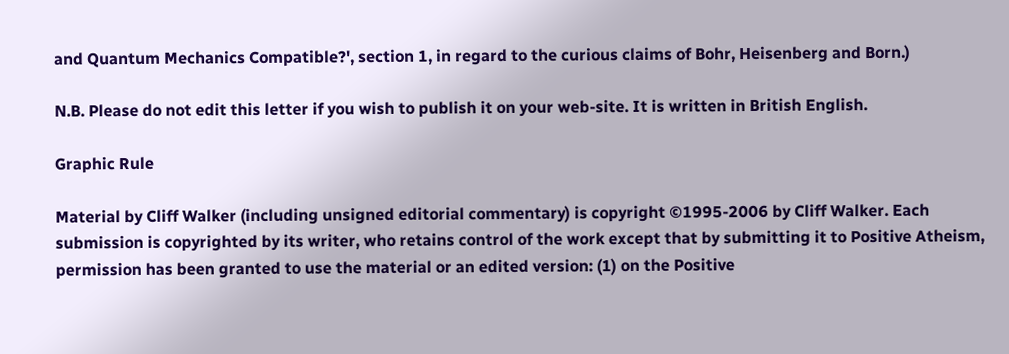and Quantum Mechanics Compatible?', section 1, in regard to the curious claims of Bohr, Heisenberg and Born.)

N.B. Please do not edit this letter if you wish to publish it on your web-site. It is written in British English.

Graphic Rule

Material by Cliff Walker (including unsigned editorial commentary) is copyright ©1995-2006 by Cliff Walker. Each submission is copyrighted by its writer, who retains control of the work except that by submitting it to Positive Atheism, permission has been granted to use the material or an edited version: (1) on the Positive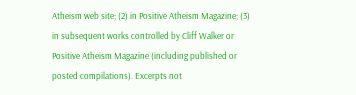Atheism web site; (2) in Positive Atheism Magazine; (3) in subsequent works controlled by Cliff Walker or Positive Atheism Magazine (including published or posted compilations). Excerpts not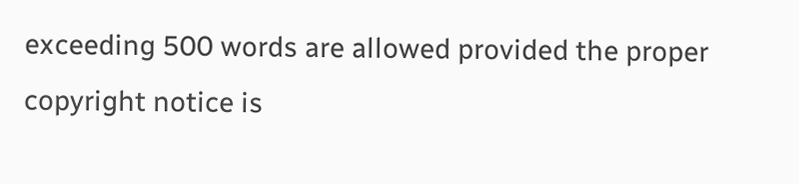exceeding 500 words are allowed provided the proper copyright notice is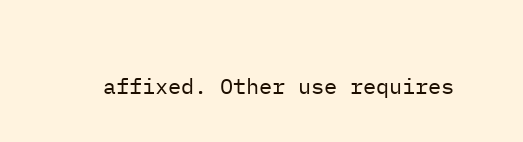affixed. Other use requires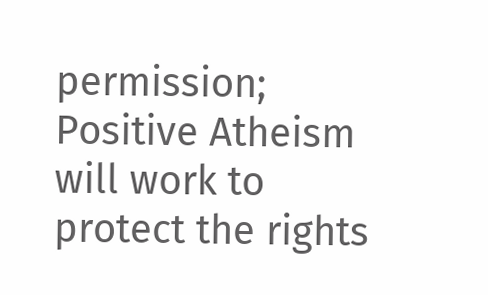permission; Positive Atheism will work to protect the rights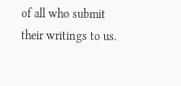of all who submit their writings to us.